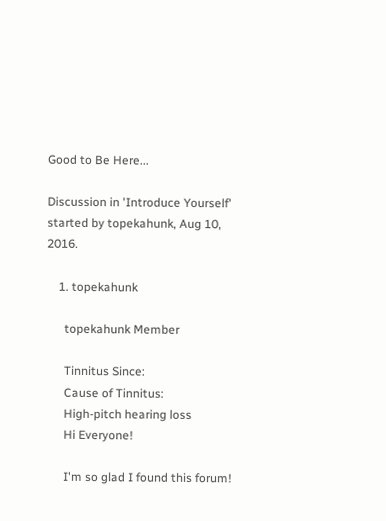Good to Be Here...

Discussion in 'Introduce Yourself' started by topekahunk, Aug 10, 2016.

    1. topekahunk

      topekahunk Member

      Tinnitus Since:
      Cause of Tinnitus:
      High-pitch hearing loss
      Hi Everyone!

      I'm so glad I found this forum!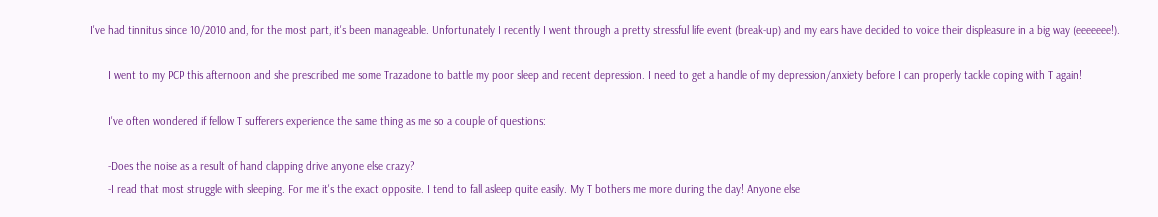I've had tinnitus since 10/2010 and, for the most part, it's been manageable. Unfortunately I recently I went through a pretty stressful life event (break-up) and my ears have decided to voice their displeasure in a big way (eeeeeee!).

      I went to my PCP this afternoon and she prescribed me some Trazadone to battle my poor sleep and recent depression. I need to get a handle of my depression/anxiety before I can properly tackle coping with T again!

      I've often wondered if fellow T sufferers experience the same thing as me so a couple of questions:

      -Does the noise as a result of hand clapping drive anyone else crazy?
      -I read that most struggle with sleeping. For me it's the exact opposite. I tend to fall asleep quite easily. My T bothers me more during the day! Anyone else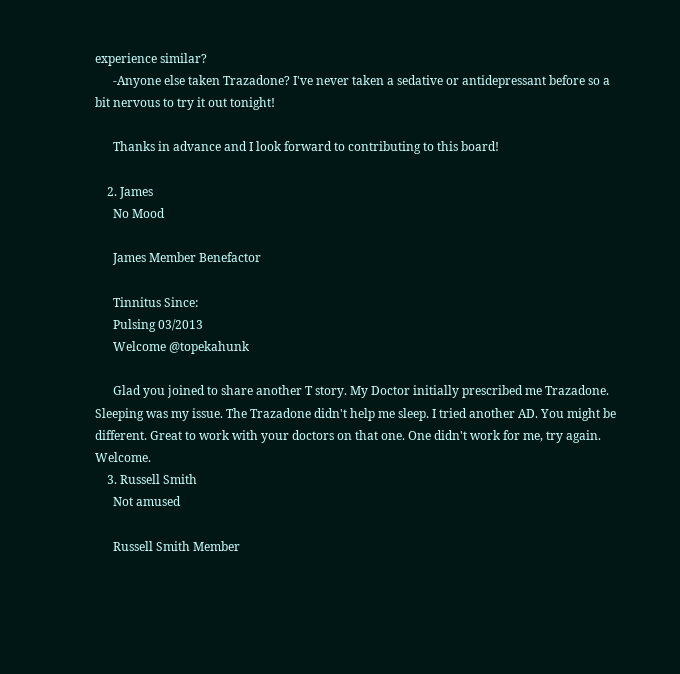experience similar?
      -Anyone else taken Trazadone? I've never taken a sedative or antidepressant before so a bit nervous to try it out tonight!

      Thanks in advance and I look forward to contributing to this board!

    2. James
      No Mood

      James Member Benefactor

      Tinnitus Since:
      Pulsing 03/2013
      Welcome @topekahunk

      Glad you joined to share another T story. My Doctor initially prescribed me Trazadone. Sleeping was my issue. The Trazadone didn't help me sleep. I tried another AD. You might be different. Great to work with your doctors on that one. One didn't work for me, try again. Welcome.
    3. Russell Smith
      Not amused

      Russell Smith Member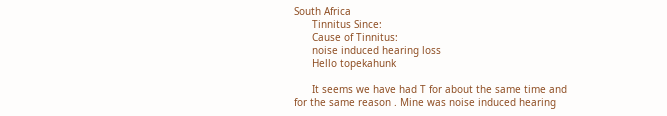South Africa
      Tinnitus Since:
      Cause of Tinnitus:
      noise induced hearing loss
      Hello topekahunk

      It seems we have had T for about the same time and for the same reason . Mine was noise induced hearing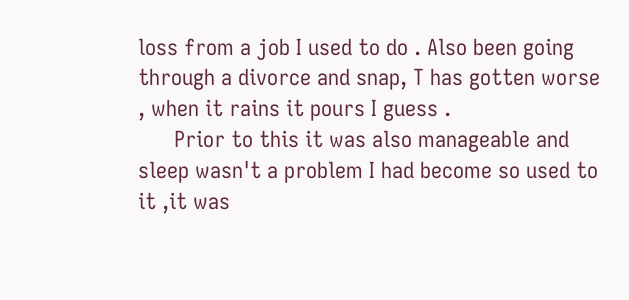loss from a job I used to do . Also been going through a divorce and snap, T has gotten worse , when it rains it pours I guess .
      Prior to this it was also manageable and sleep wasn't a problem I had become so used to it ,it was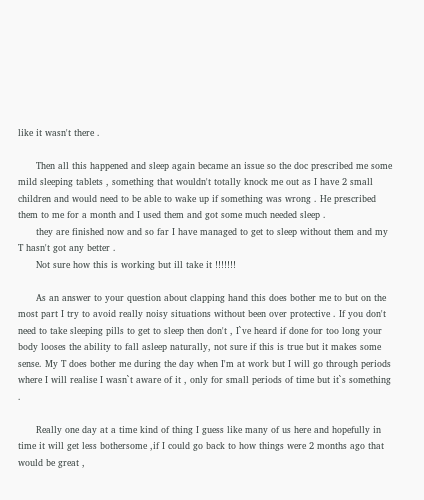like it wasn't there .

      Then all this happened and sleep again became an issue so the doc prescribed me some mild sleeping tablets , something that wouldn't totally knock me out as I have 2 small children and would need to be able to wake up if something was wrong . He prescribed them to me for a month and I used them and got some much needed sleep .
      they are finished now and so far I have managed to get to sleep without them and my T hasn't got any better .
      Not sure how this is working but ill take it !!!!!!!

      As an answer to your question about clapping hand this does bother me to but on the most part I try to avoid really noisy situations without been over protective . If you don't need to take sleeping pills to get to sleep then don't , I`ve heard if done for too long your body looses the ability to fall asleep naturally, not sure if this is true but it makes some sense. My T does bother me during the day when I'm at work but I will go through periods where I will realise I wasn`t aware of it , only for small periods of time but it`s something .

      Really one day at a time kind of thing I guess like many of us here and hopefully in time it will get less bothersome ,if I could go back to how things were 2 months ago that would be great ,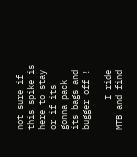not sure if this spike is here to stay or if its gonna pack its bags and bugger off !

      I ride MTB and find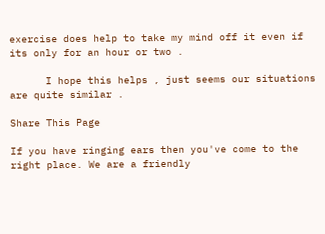exercise does help to take my mind off it even if its only for an hour or two .

      I hope this helps , just seems our situations are quite similar .

Share This Page

If you have ringing ears then you've come to the right place. We are a friendly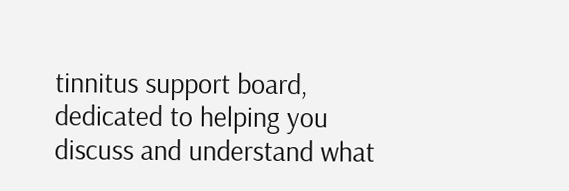tinnitus support board, dedicated to helping you discuss and understand what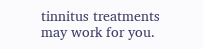tinnitus treatments may work for you.